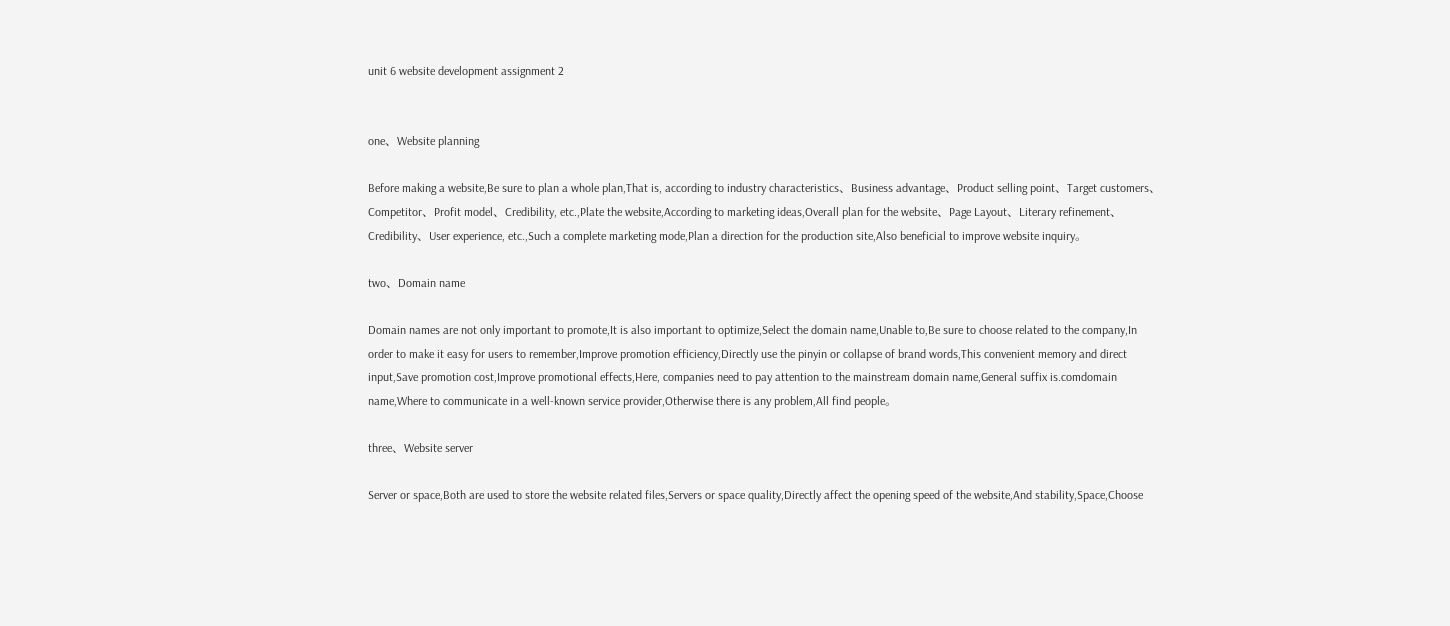unit 6 website development assignment 2


one、Website planning

Before making a website,Be sure to plan a whole plan,That is, according to industry characteristics、Business advantage、Product selling point、Target customers、Competitor、Profit model、Credibility, etc.,Plate the website,According to marketing ideas,Overall plan for the website、Page Layout、Literary refinement、Credibility、User experience, etc.,Such a complete marketing mode,Plan a direction for the production site,Also beneficial to improve website inquiry。

two、Domain name

Domain names are not only important to promote,It is also important to optimize,Select the domain name,Unable to,Be sure to choose related to the company,In order to make it easy for users to remember,Improve promotion efficiency,Directly use the pinyin or collapse of brand words,This convenient memory and direct input,Save promotion cost,Improve promotional effects,Here, companies need to pay attention to the mainstream domain name,General suffix is.comdomain name,Where to communicate in a well-known service provider,Otherwise there is any problem,All find people。

three、Website server

Server or space,Both are used to store the website related files,Servers or space quality,Directly affect the opening speed of the website,And stability,Space,Choose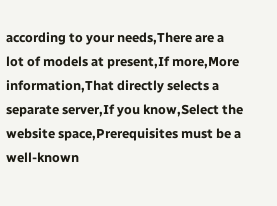according to your needs,There are a lot of models at present,If more,More information,That directly selects a separate server,If you know,Select the website space,Prerequisites must be a well-known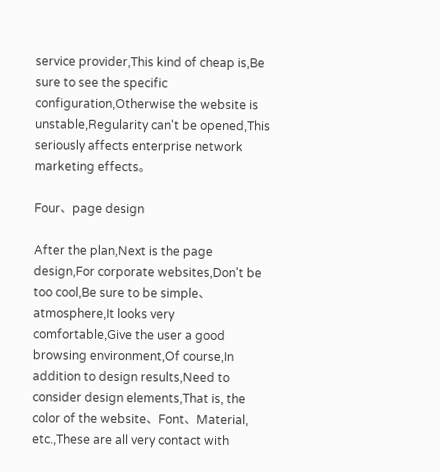service provider,This kind of cheap is,Be sure to see the specific configuration,Otherwise the website is unstable,Regularity can't be opened,This seriously affects enterprise network marketing effects。

Four、page design

After the plan,Next is the page design,For corporate websites,Don't be too cool,Be sure to be simple、atmosphere,It looks very comfortable,Give the user a good browsing environment,Of course,In addition to design results,Need to consider design elements,That is, the color of the website、Font、Material, etc.,These are all very contact with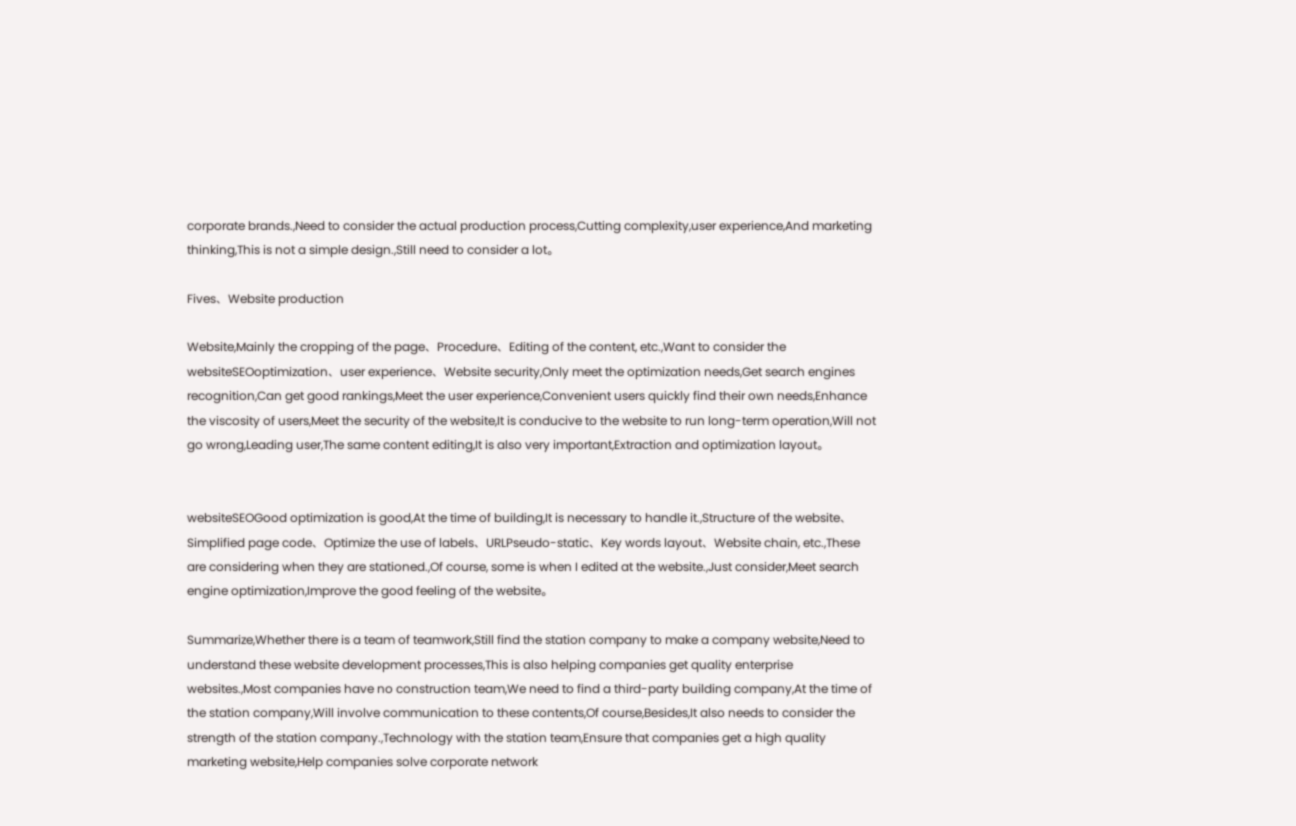corporate brands.,Need to consider the actual production process,Cutting complexity,user experience,And marketing thinking,This is not a simple design.,Still need to consider a lot。

Fives、Website production

Website,Mainly the cropping of the page、Procedure、Editing of the content, etc.,Want to consider the websiteSEOoptimization、user experience、Website security,Only meet the optimization needs,Get search engines recognition,Can get good rankings,Meet the user experience,Convenient users quickly find their own needs,Enhance the viscosity of users,Meet the security of the website,It is conducive to the website to run long-term operation,Will not go wrong,Leading user,The same content editing,It is also very important,Extraction and optimization layout。


websiteSEOGood optimization is good,At the time of building,It is necessary to handle it.,Structure of the website、Simplified page code、Optimize the use of labels、URLPseudo-static、Key words layout、Website chain, etc.,These are considering when they are stationed.,Of course, some is when I edited at the website.,Just consider,Meet search engine optimization,Improve the good feeling of the website。

Summarize,Whether there is a team of teamwork,Still find the station company to make a company website,Need to understand these website development processes,This is also helping companies get quality enterprise websites.,Most companies have no construction team,We need to find a third-party building company,At the time of the station company,Will involve communication to these contents,Of course,Besides,It also needs to consider the strength of the station company.,Technology with the station team,Ensure that companies get a high quality marketing website,Help companies solve corporate network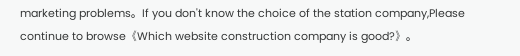marketing problems。If you don't know the choice of the station company,Please continue to browse《Which website construction company is good?》。